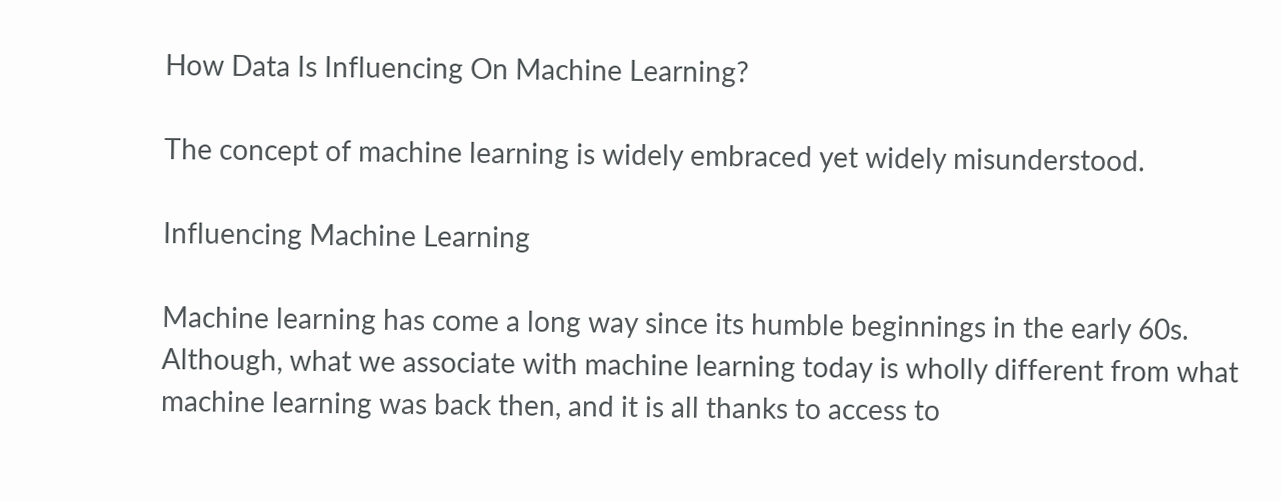How Data Is Influencing On Machine Learning?

The concept of machine learning is widely embraced yet widely misunderstood.

Influencing Machine Learning

Machine learning has come a long way since its humble beginnings in the early 60s. Although, what we associate with machine learning today is wholly different from what machine learning was back then, and it is all thanks to access to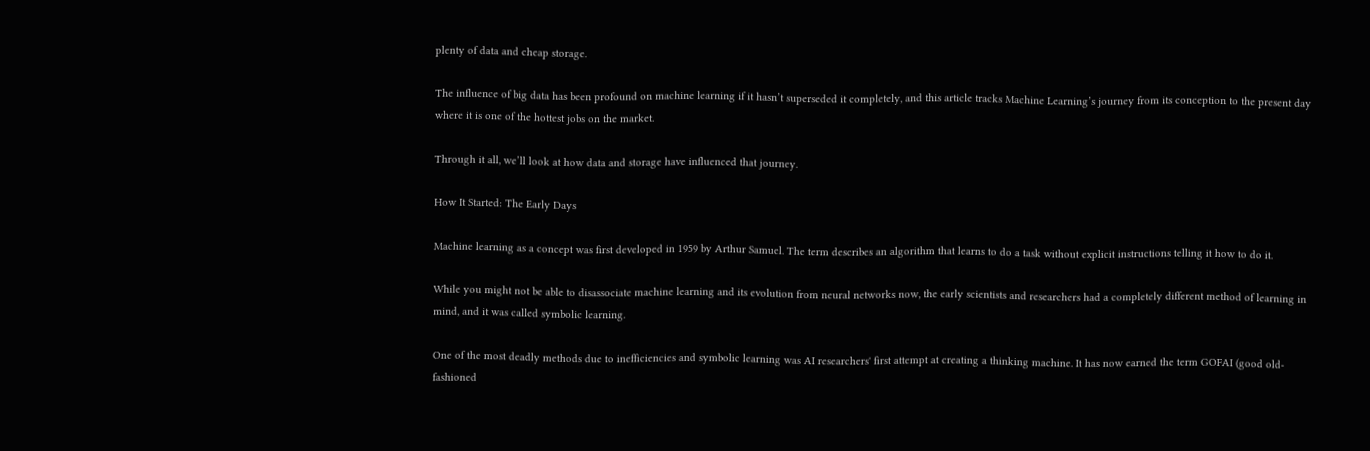plenty of data and cheap storage.

The influence of big data has been profound on machine learning if it hasn’t superseded it completely, and this article tracks Machine Learning’s journey from its conception to the present day where it is one of the hottest jobs on the market.

Through it all, we’ll look at how data and storage have influenced that journey.

How It Started: The Early Days

Machine learning as a concept was first developed in 1959 by Arthur Samuel. The term describes an algorithm that learns to do a task without explicit instructions telling it how to do it.

While you might not be able to disassociate machine learning and its evolution from neural networks now, the early scientists and researchers had a completely different method of learning in mind, and it was called symbolic learning.

One of the most deadly methods due to inefficiencies and symbolic learning was AI researchers' first attempt at creating a thinking machine. It has now earned the term GOFAI (good old-fashioned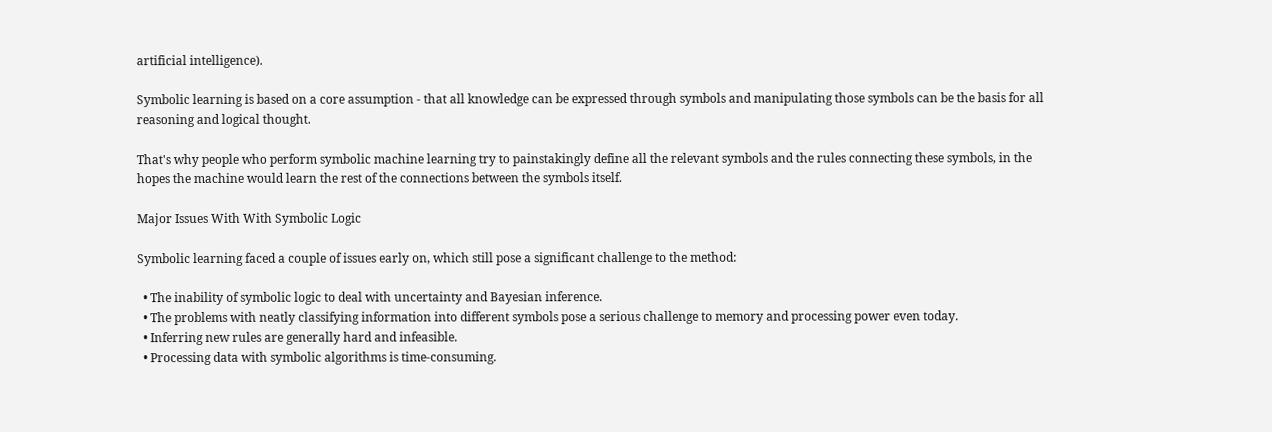artificial intelligence).

Symbolic learning is based on a core assumption - that all knowledge can be expressed through symbols and manipulating those symbols can be the basis for all reasoning and logical thought.

That's why people who perform symbolic machine learning try to painstakingly define all the relevant symbols and the rules connecting these symbols, in the hopes the machine would learn the rest of the connections between the symbols itself.

Major Issues With With Symbolic Logic

Symbolic learning faced a couple of issues early on, which still pose a significant challenge to the method:

  • The inability of symbolic logic to deal with uncertainty and Bayesian inference.
  • The problems with neatly classifying information into different symbols pose a serious challenge to memory and processing power even today.
  • Inferring new rules are generally hard and infeasible.
  • Processing data with symbolic algorithms is time-consuming.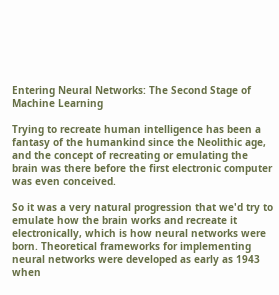Entering Neural Networks: The Second Stage of Machine Learning

Trying to recreate human intelligence has been a fantasy of the humankind since the Neolithic age, and the concept of recreating or emulating the brain was there before the first electronic computer was even conceived.

So it was a very natural progression that we'd try to emulate how the brain works and recreate it electronically, which is how neural networks were born. Theoretical frameworks for implementing neural networks were developed as early as 1943 when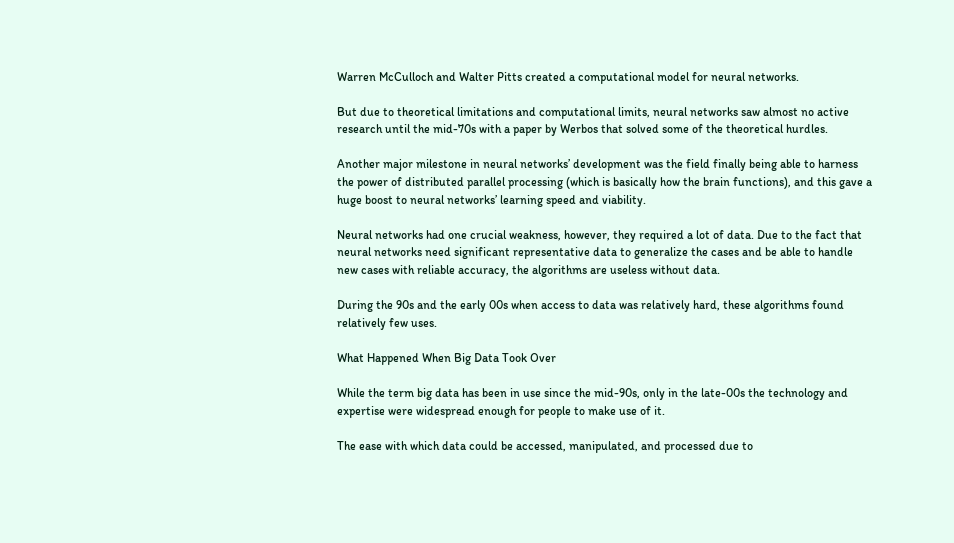Warren McCulloch and Walter Pitts created a computational model for neural networks.

But due to theoretical limitations and computational limits, neural networks saw almost no active research until the mid-70s with a paper by Werbos that solved some of the theoretical hurdles.

Another major milestone in neural networks’ development was the field finally being able to harness the power of distributed parallel processing (which is basically how the brain functions), and this gave a huge boost to neural networks’ learning speed and viability.

Neural networks had one crucial weakness, however, they required a lot of data. Due to the fact that neural networks need significant representative data to generalize the cases and be able to handle new cases with reliable accuracy, the algorithms are useless without data.

During the 90s and the early 00s when access to data was relatively hard, these algorithms found relatively few uses.

What Happened When Big Data Took Over

While the term big data has been in use since the mid-90s, only in the late-00s the technology and expertise were widespread enough for people to make use of it.

The ease with which data could be accessed, manipulated, and processed due to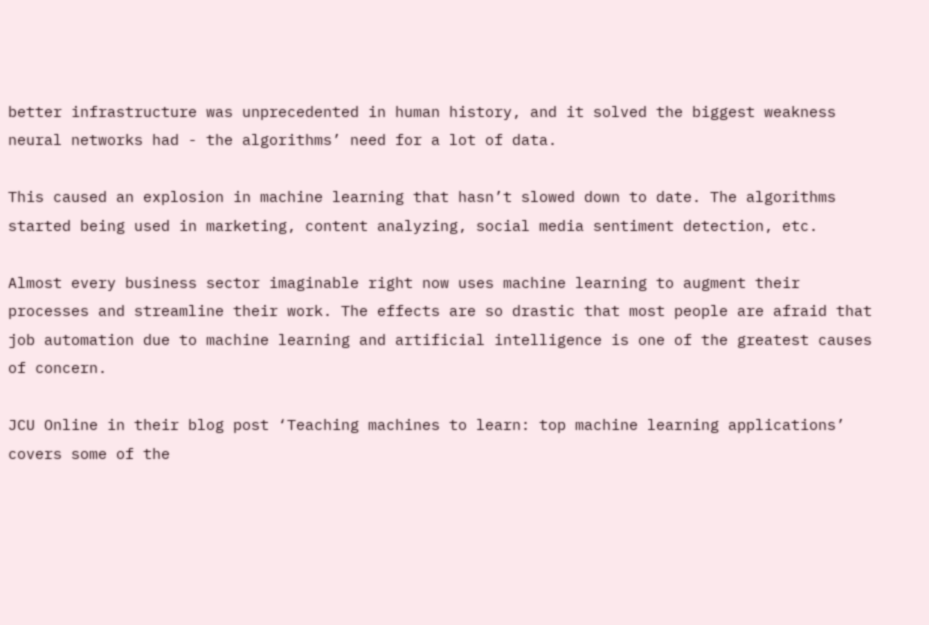better infrastructure was unprecedented in human history, and it solved the biggest weakness neural networks had - the algorithms’ need for a lot of data.

This caused an explosion in machine learning that hasn’t slowed down to date. The algorithms started being used in marketing, content analyzing, social media sentiment detection, etc.

Almost every business sector imaginable right now uses machine learning to augment their processes and streamline their work. The effects are so drastic that most people are afraid that job automation due to machine learning and artificial intelligence is one of the greatest causes of concern.

JCU Online in their blog post ‘Teaching machines to learn: top machine learning applications’ covers some of the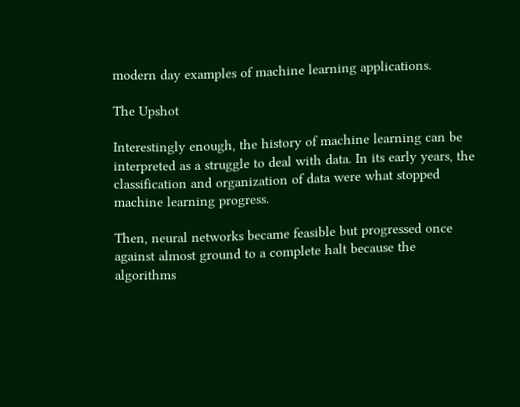modern day examples of machine learning applications.

The Upshot

Interestingly enough, the history of machine learning can be interpreted as a struggle to deal with data. In its early years, the classification and organization of data were what stopped machine learning progress.

Then, neural networks became feasible but progressed once against almost ground to a complete halt because the algorithms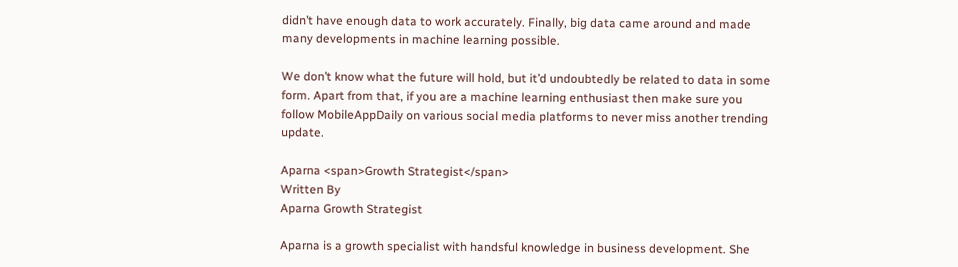didn’t have enough data to work accurately. Finally, big data came around and made many developments in machine learning possible.

We don’t know what the future will hold, but it’d undoubtedly be related to data in some form. Apart from that, if you are a machine learning enthusiast then make sure you follow MobileAppDaily on various social media platforms to never miss another trending update.

Aparna <span>Growth Strategist</span>
Written By
Aparna Growth Strategist

Aparna is a growth specialist with handsful knowledge in business development. She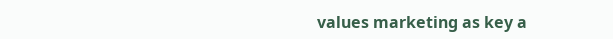values marketing as key a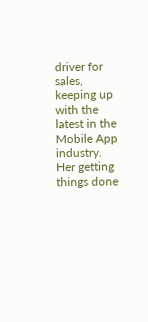driver for sales, keeping up with the latest in the Mobile App industry. Her getting things done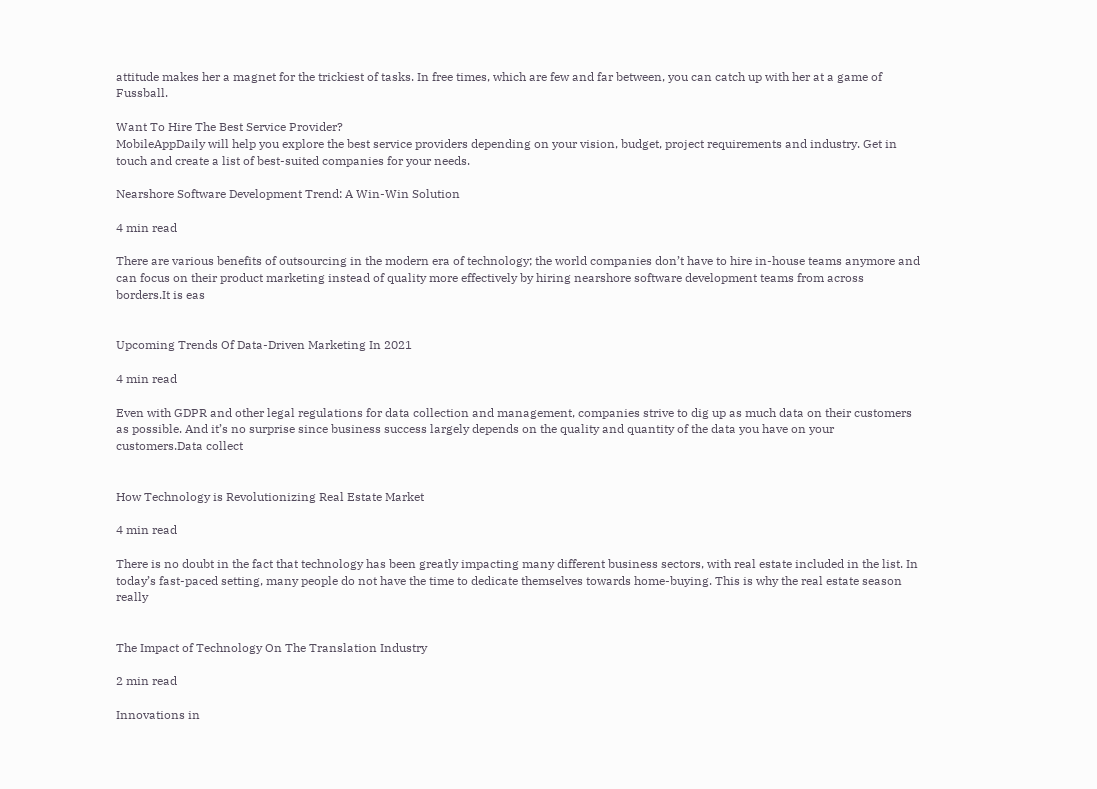attitude makes her a magnet for the trickiest of tasks. In free times, which are few and far between, you can catch up with her at a game of Fussball.

Want To Hire The Best Service Provider?
MobileAppDaily will help you explore the best service providers depending on your vision, budget, project requirements and industry. Get in touch and create a list of best-suited companies for your needs.

Nearshore Software Development Trend: A Win-Win Solution

4 min read

There are various benefits of outsourcing in the modern era of technology; the world companies don’t have to hire in-house teams anymore and can focus on their product marketing instead of quality more effectively by hiring nearshore software development teams from across borders.It is eas


Upcoming Trends Of Data-Driven Marketing In 2021

4 min read

Even with GDPR and other legal regulations for data collection and management, companies strive to dig up as much data on their customers as possible. And it’s no surprise since business success largely depends on the quality and quantity of the data you have on your customers.Data collect


How Technology is Revolutionizing Real Estate Market

4 min read

There is no doubt in the fact that technology has been greatly impacting many different business sectors, with real estate included in the list. In today’s fast-paced setting, many people do not have the time to dedicate themselves towards home-buying. This is why the real estate season really


The Impact of Technology On The Translation Industry

2 min read

Innovations in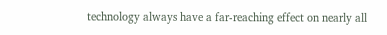technology always have a far-reaching effect on nearly all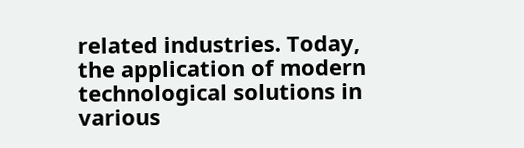related industries. Today, the application of modern technological solutions in various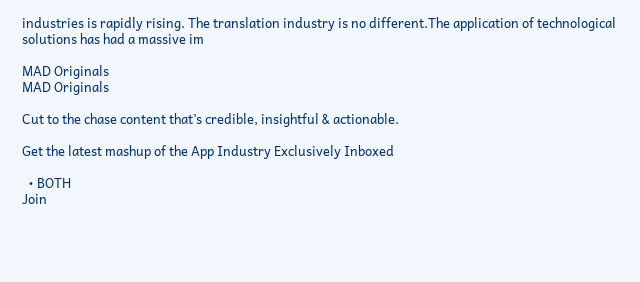industries is rapidly rising. The translation industry is no different.The application of technological solutions has had a massive im

MAD Originals
MAD Originals

Cut to the chase content that’s credible, insightful & actionable.

Get the latest mashup of the App Industry Exclusively Inboxed

  • BOTH
Join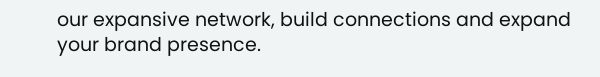our expansive network, build connections and expand your brand presence.